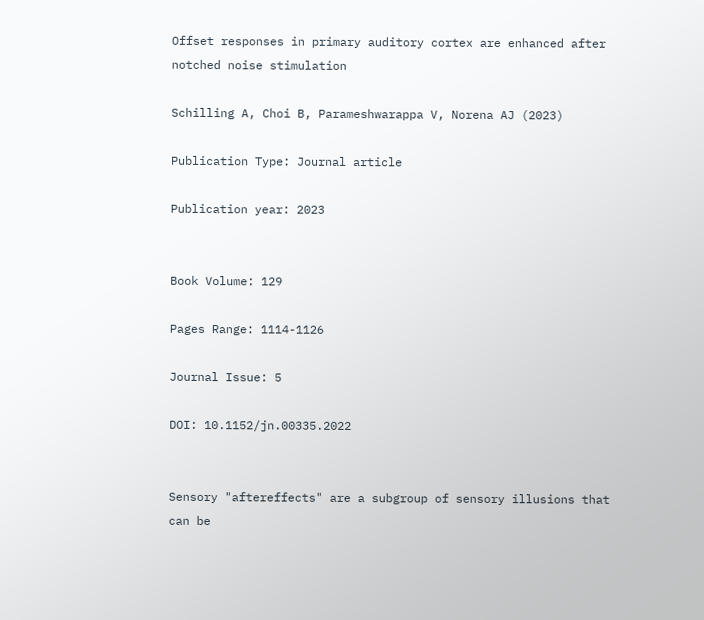Offset responses in primary auditory cortex are enhanced after notched noise stimulation

Schilling A, Choi B, Parameshwarappa V, Norena AJ (2023)

Publication Type: Journal article

Publication year: 2023


Book Volume: 129

Pages Range: 1114-1126

Journal Issue: 5

DOI: 10.1152/jn.00335.2022


Sensory "aftereffects" are a subgroup of sensory illusions that can be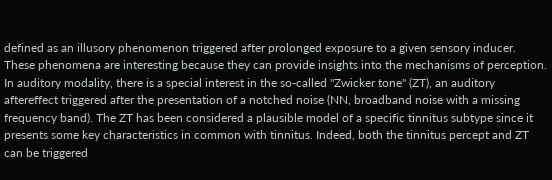defined as an illusory phenomenon triggered after prolonged exposure to a given sensory inducer. These phenomena are interesting because they can provide insights into the mechanisms of perception. In auditory modality, there is a special interest in the so-called "Zwicker tone" (ZT), an auditory aftereffect triggered after the presentation of a notched noise (NN, broadband noise with a missing frequency band). The ZT has been considered a plausible model of a specific tinnitus subtype since it presents some key characteristics in common with tinnitus. Indeed, both the tinnitus percept and ZT can be triggered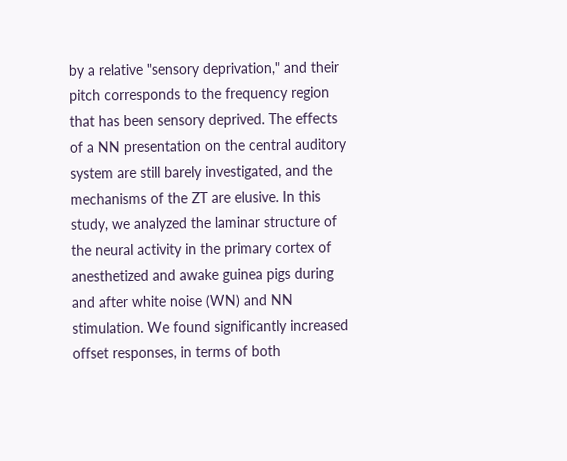by a relative "sensory deprivation," and their pitch corresponds to the frequency region that has been sensory deprived. The effects of a NN presentation on the central auditory system are still barely investigated, and the mechanisms of the ZT are elusive. In this study, we analyzed the laminar structure of the neural activity in the primary cortex of anesthetized and awake guinea pigs during and after white noise (WN) and NN stimulation. We found significantly increased offset responses, in terms of both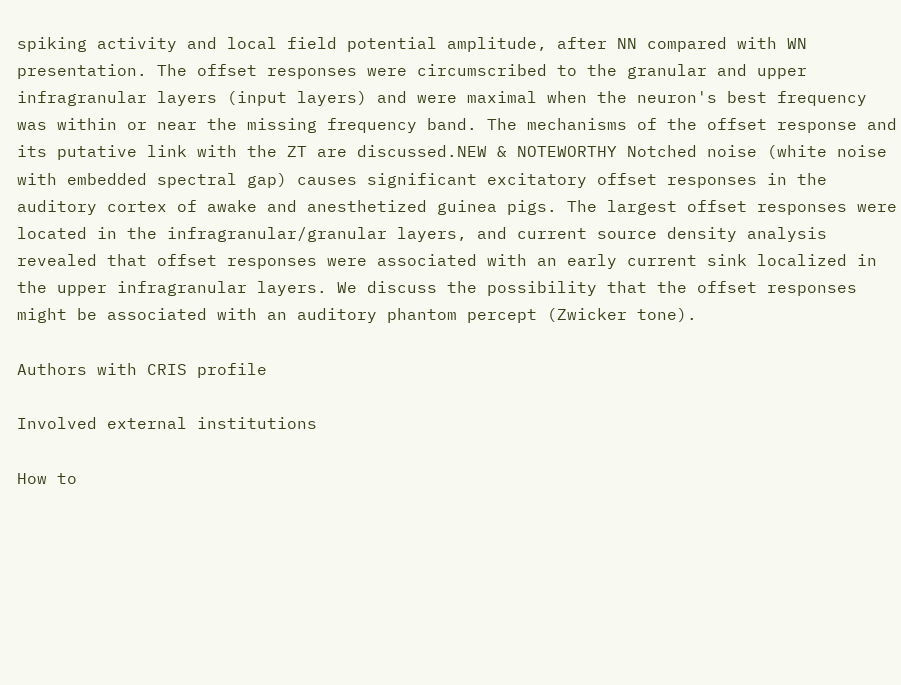spiking activity and local field potential amplitude, after NN compared with WN presentation. The offset responses were circumscribed to the granular and upper infragranular layers (input layers) and were maximal when the neuron's best frequency was within or near the missing frequency band. The mechanisms of the offset response and its putative link with the ZT are discussed.NEW & NOTEWORTHY Notched noise (white noise with embedded spectral gap) causes significant excitatory offset responses in the auditory cortex of awake and anesthetized guinea pigs. The largest offset responses were located in the infragranular/granular layers, and current source density analysis revealed that offset responses were associated with an early current sink localized in the upper infragranular layers. We discuss the possibility that the offset responses might be associated with an auditory phantom percept (Zwicker tone).

Authors with CRIS profile

Involved external institutions

How to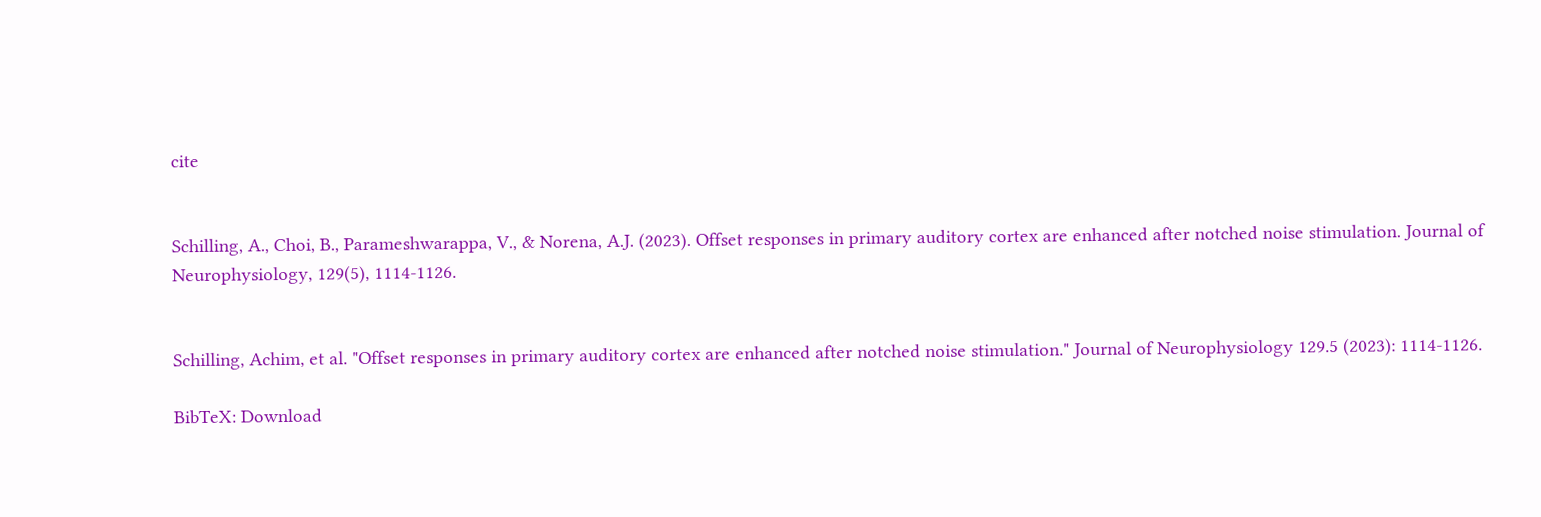cite


Schilling, A., Choi, B., Parameshwarappa, V., & Norena, A.J. (2023). Offset responses in primary auditory cortex are enhanced after notched noise stimulation. Journal of Neurophysiology, 129(5), 1114-1126.


Schilling, Achim, et al. "Offset responses in primary auditory cortex are enhanced after notched noise stimulation." Journal of Neurophysiology 129.5 (2023): 1114-1126.

BibTeX: Download